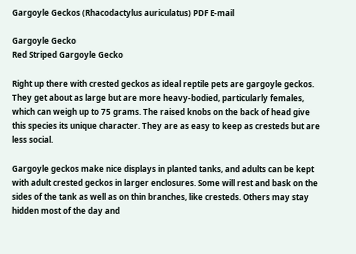Gargoyle Geckos (Rhacodactylus auriculatus) PDF E-mail

Gargoyle Gecko
Red Striped Gargoyle Gecko

Right up there with crested geckos as ideal reptile pets are gargoyle geckos. They get about as large but are more heavy-bodied, particularly females, which can weigh up to 75 grams. The raised knobs on the back of head give this species its unique character. They are as easy to keep as cresteds but are less social.

Gargoyle geckos make nice displays in planted tanks, and adults can be kept with adult crested geckos in larger enclosures. Some will rest and bask on the sides of the tank as well as on thin branches, like cresteds. Others may stay hidden most of the day and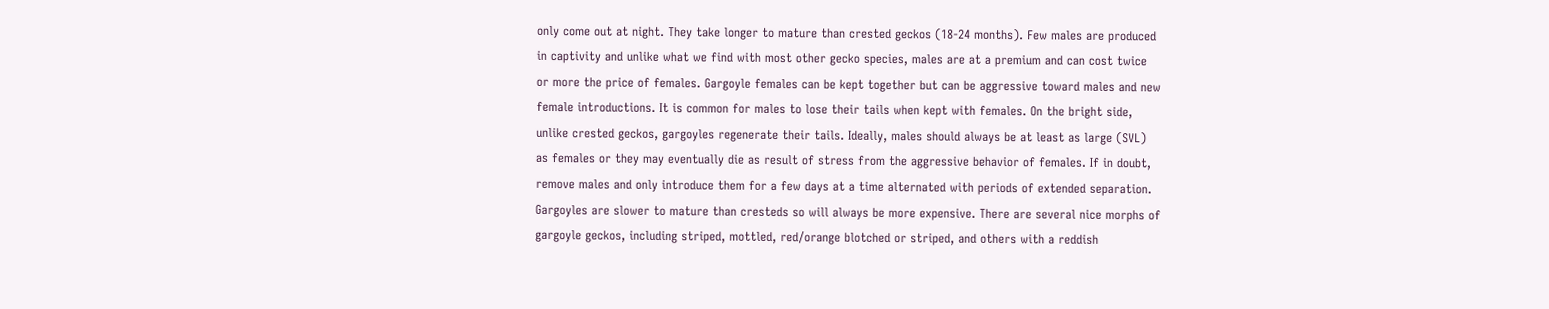only come out at night. They take longer to mature than crested geckos (18-24 months). Few males are produced in captivity and unlike what we find with most other gecko species, males are at a premium and can cost twice or more the price of females. Gargoyle females can be kept together but can be aggressive toward males and new female introductions. It is common for males to lose their tails when kept with females. On the bright side, unlike crested geckos, gargoyles regenerate their tails. Ideally, males should always be at least as large (SVL) as females or they may eventually die as result of stress from the aggressive behavior of females. If in doubt, remove males and only introduce them for a few days at a time alternated with periods of extended separation. Gargoyles are slower to mature than cresteds so will always be more expensive. There are several nice morphs of gargoyle geckos, including striped, mottled, red/orange blotched or striped, and others with a reddish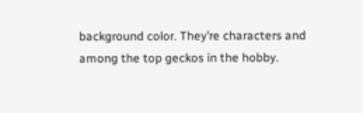background color. They’re characters and among the top geckos in the hobby.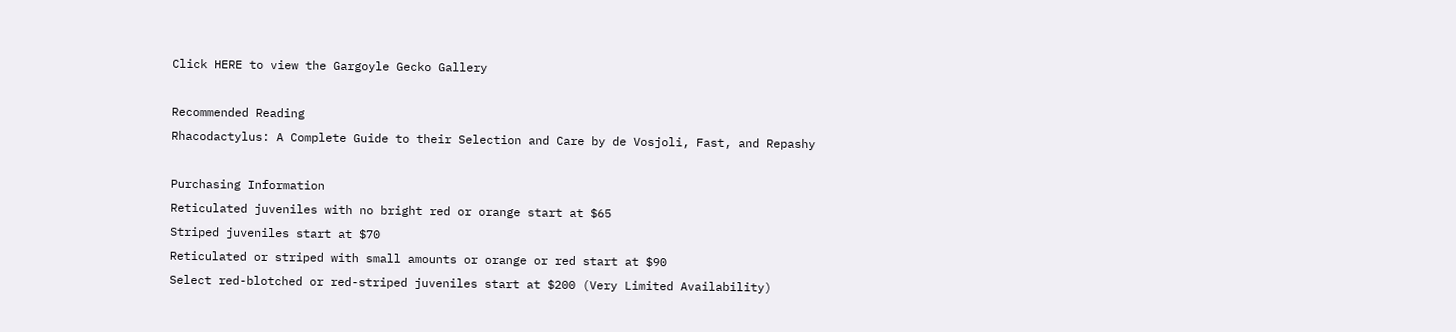Click HERE to view the Gargoyle Gecko Gallery

Recommended Reading
Rhacodactylus: A Complete Guide to their Selection and Care by de Vosjoli, Fast, and Repashy

Purchasing Information
Reticulated juveniles with no bright red or orange start at $65
Striped juveniles start at $70
Reticulated or striped with small amounts or orange or red start at $90
Select red-blotched or red-striped juveniles start at $200 (Very Limited Availability)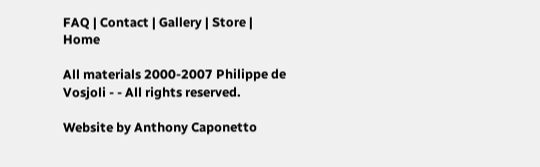FAQ | Contact | Gallery | Store | Home

All materials 2000-2007 Philippe de Vosjoli - - All rights reserved.

Website by Anthony Caponetto